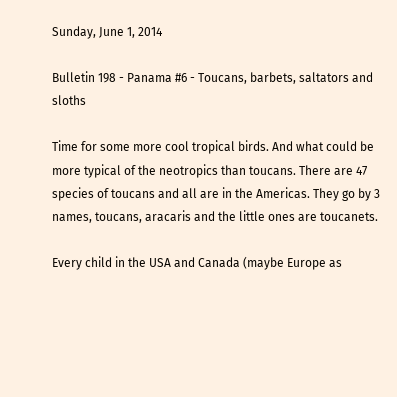Sunday, June 1, 2014

Bulletin 198 - Panama #6 - Toucans, barbets, saltators and sloths

Time for some more cool tropical birds. And what could be more typical of the neotropics than toucans. There are 47 species of toucans and all are in the Americas. They go by 3 names, toucans, aracaris and the little ones are toucanets.

Every child in the USA and Canada (maybe Europe as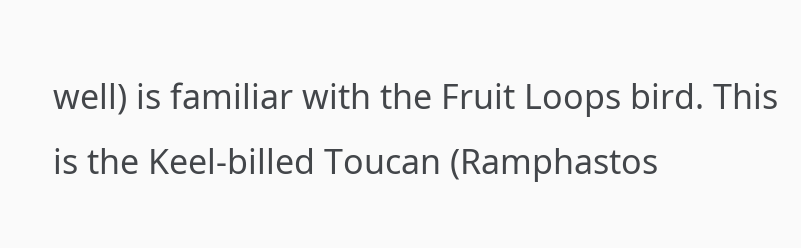well) is familiar with the Fruit Loops bird. This is the Keel-billed Toucan (Ramphastos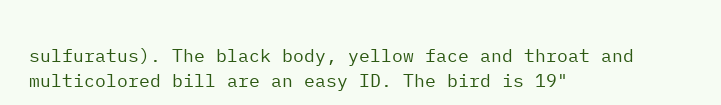sulfuratus). The black body, yellow face and throat and multicolored bill are an easy ID. The bird is 19"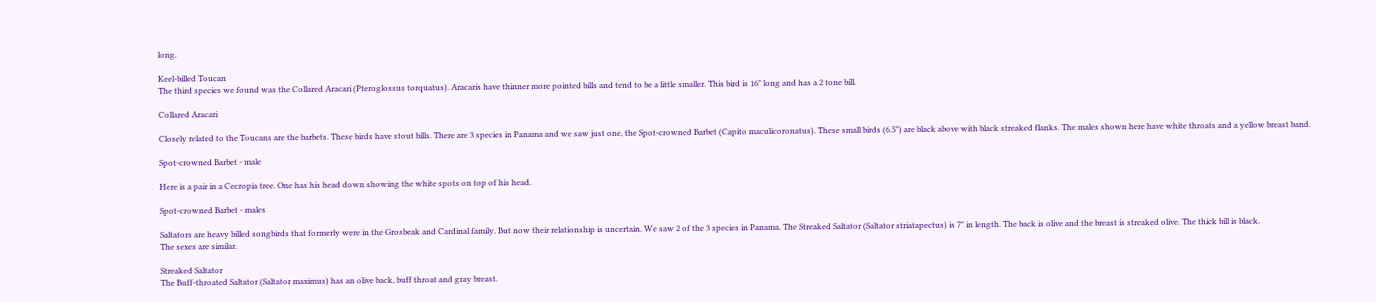long.

Keel-billed Toucan
The third species we found was the Collared Aracari (Pteroglossus torquatus). Aracaris have thinner more pointed bills and tend to be a little smaller. This bird is 16" long and has a 2 tone bill.

Collared Aracari

Closely related to the Toucans are the barbets. These birds have stout bills. There are 3 species in Panama and we saw just one, the Spot-crowned Barbet (Capito maculicoronatus). These small birds (6.5") are black above with black streaked flanks. The males shown here have white throats and a yellow breast band.

Spot-crowned Barbet - male

Here is a pair in a Cecropia tree. One has his head down showing the white spots on top of his head.

Spot-crowned Barbet - males

Saltators are heavy billed songbirds that formerly were in the Grosbeak and Cardinal family. But now their relationship is uncertain. We saw 2 of the 3 species in Panama. The Streaked Saltator (Saltator striatapectus) is 7" in length. The back is olive and the breast is streaked olive. The thick bill is black.
The sexes are similar.

Streaked Saltator
The Buff-throated Saltator (Saltator maximus) has an olive back, buff throat and gray breast.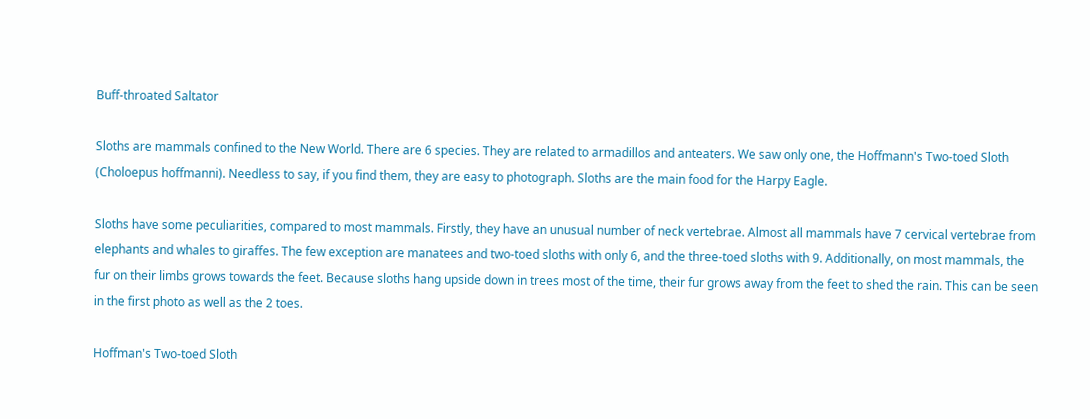Buff-throated Saltator

Sloths are mammals confined to the New World. There are 6 species. They are related to armadillos and anteaters. We saw only one, the Hoffmann's Two-toed Sloth (Choloepus hoffmanni). Needless to say, if you find them, they are easy to photograph. Sloths are the main food for the Harpy Eagle.

Sloths have some peculiarities, compared to most mammals. Firstly, they have an unusual number of neck vertebrae. Almost all mammals have 7 cervical vertebrae from elephants and whales to giraffes. The few exception are manatees and two-toed sloths with only 6, and the three-toed sloths with 9. Additionally, on most mammals, the fur on their limbs grows towards the feet. Because sloths hang upside down in trees most of the time, their fur grows away from the feet to shed the rain. This can be seen in the first photo as well as the 2 toes.

Hoffman's Two-toed Sloth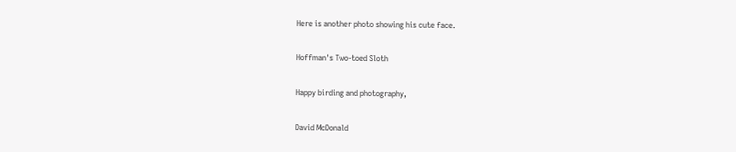Here is another photo showing his cute face.

Hoffman's Two-toed Sloth

Happy birding and photography,

David McDonald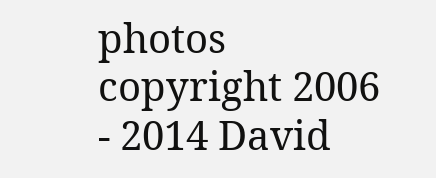photos copyright 2006 - 2014 David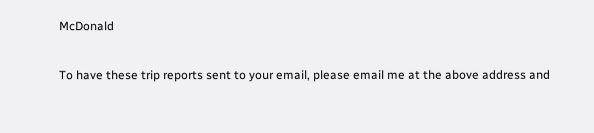McDonald

To have these trip reports sent to your email, please email me at the above address and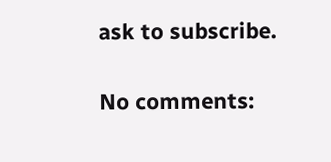ask to subscribe.

No comments: